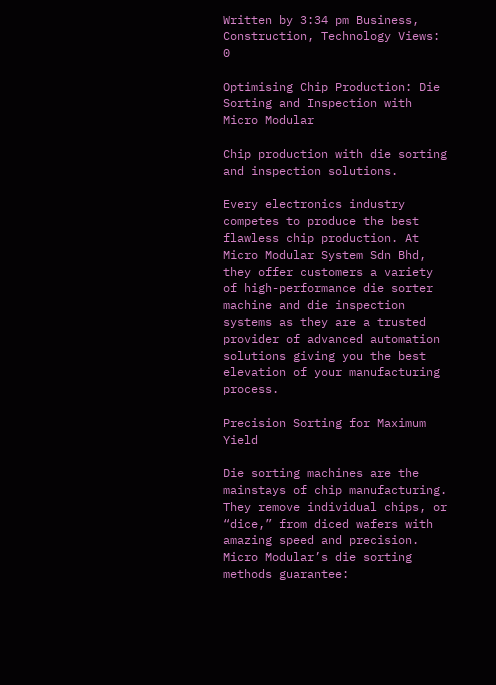Written by 3:34 pm Business, Construction, Technology Views: 0

Optimising Chip Production: Die Sorting and Inspection with Micro Modular

Chip production with die sorting and inspection solutions.

Every electronics industry competes to produce the best flawless chip production. At Micro Modular System Sdn Bhd, they offer customers a variety of high-performance die sorter machine and die inspection systems as they are a trusted provider of advanced automation solutions giving you the best elevation of your manufacturing process.

Precision Sorting for Maximum Yield

Die sorting machines are the mainstays of chip manufacturing. They remove individual chips, or “dice,” from diced wafers with amazing speed and precision. Micro Modular’s die sorting methods guarantee: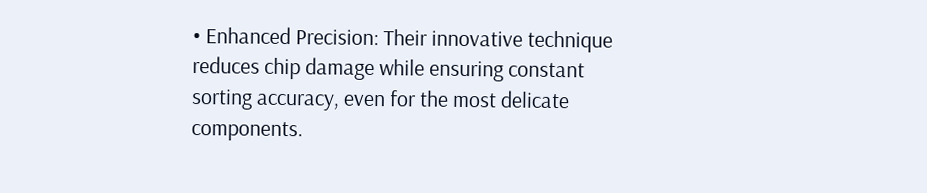• Enhanced Precision: Their innovative technique reduces chip damage while ensuring constant sorting accuracy, even for the most delicate components.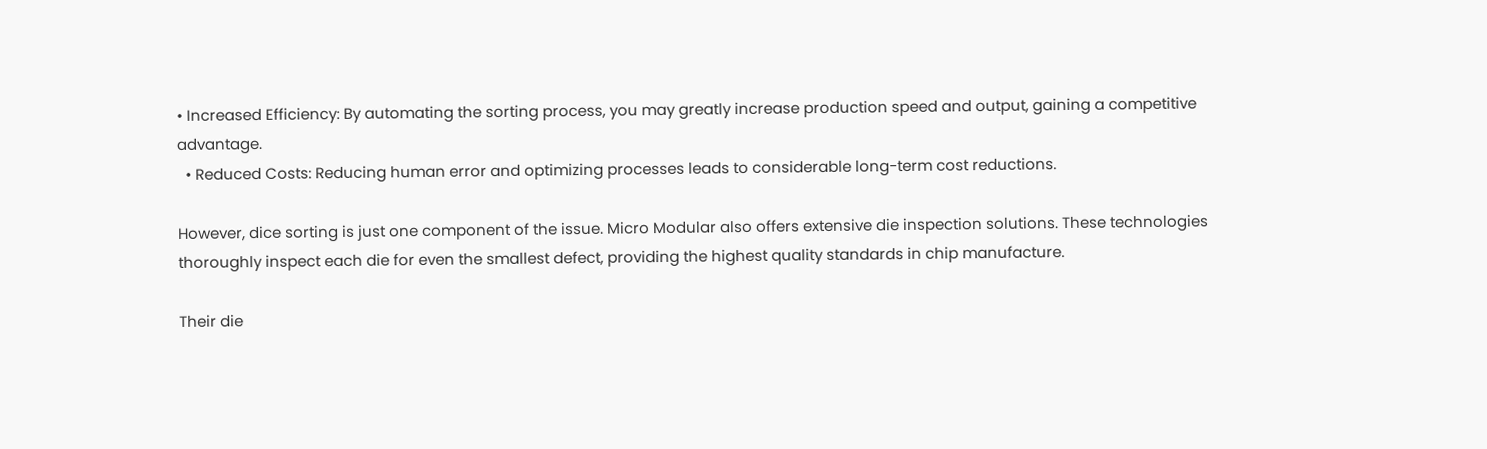• Increased Efficiency: By automating the sorting process, you may greatly increase production speed and output, gaining a competitive advantage.
  • Reduced Costs: Reducing human error and optimizing processes leads to considerable long-term cost reductions.

However, dice sorting is just one component of the issue. Micro Modular also offers extensive die inspection solutions. These technologies thoroughly inspect each die for even the smallest defect, providing the highest quality standards in chip manufacture.

Their die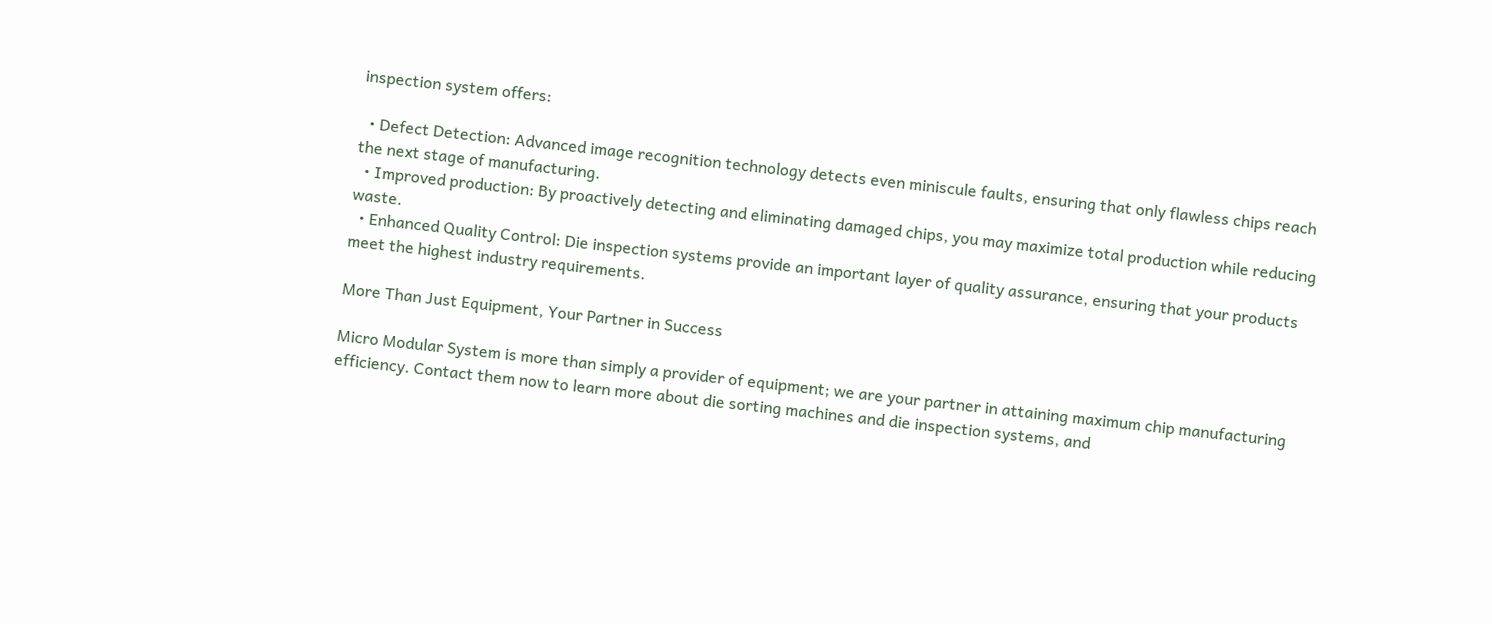inspection system offers:

  • Defect Detection: Advanced image recognition technology detects even miniscule faults, ensuring that only flawless chips reach the next stage of manufacturing.
  • Improved production: By proactively detecting and eliminating damaged chips, you may maximize total production while reducing waste.
  • Enhanced Quality Control: Die inspection systems provide an important layer of quality assurance, ensuring that your products meet the highest industry requirements.

More Than Just Equipment, Your Partner in Success

Micro Modular System is more than simply a provider of equipment; we are your partner in attaining maximum chip manufacturing efficiency. Contact them now to learn more about die sorting machines and die inspection systems, and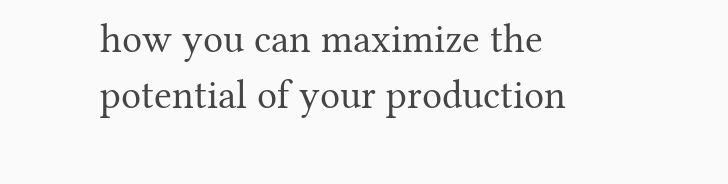how you can maximize the potential of your production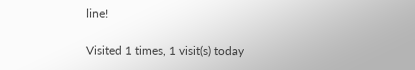line!

Visited 1 times, 1 visit(s) today